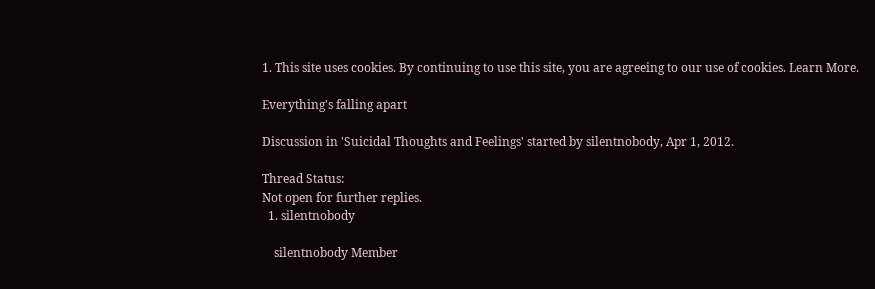1. This site uses cookies. By continuing to use this site, you are agreeing to our use of cookies. Learn More.

Everything's falling apart

Discussion in 'Suicidal Thoughts and Feelings' started by silentnobody, Apr 1, 2012.

Thread Status:
Not open for further replies.
  1. silentnobody

    silentnobody Member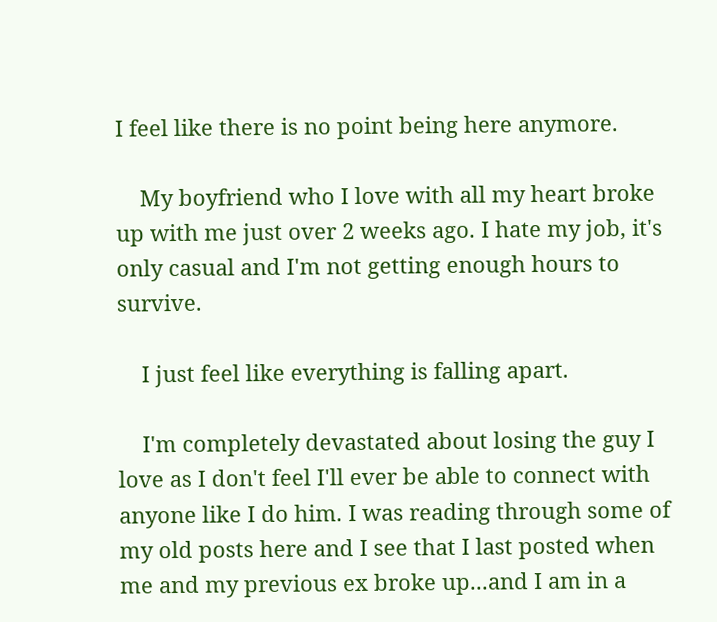I feel like there is no point being here anymore.

    My boyfriend who I love with all my heart broke up with me just over 2 weeks ago. I hate my job, it's only casual and I'm not getting enough hours to survive.

    I just feel like everything is falling apart.

    I'm completely devastated about losing the guy I love as I don't feel I'll ever be able to connect with anyone like I do him. I was reading through some of my old posts here and I see that I last posted when me and my previous ex broke up...and I am in a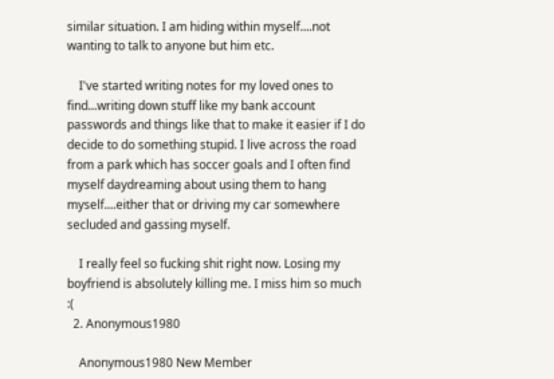similar situation. I am hiding within myself....not wanting to talk to anyone but him etc.

    I've started writing notes for my loved ones to find...writing down stuff like my bank account passwords and things like that to make it easier if I do decide to do something stupid. I live across the road from a park which has soccer goals and I often find myself daydreaming about using them to hang myself....either that or driving my car somewhere secluded and gassing myself.

    I really feel so fucking shit right now. Losing my boyfriend is absolutely killing me. I miss him so much :(
  2. Anonymous1980

    Anonymous1980 New Member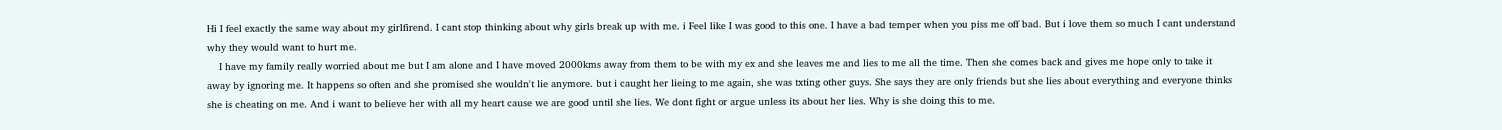Hi I feel exactly the same way about my girlfirend. I cant stop thinking about why girls break up with me. i Feel like I was good to this one. I have a bad temper when you piss me off bad. But i love them so much I cant understand why they would want to hurt me.
    I have my family really worried about me but I am alone and I have moved 2000kms away from them to be with my ex and she leaves me and lies to me all the time. Then she comes back and gives me hope only to take it away by ignoring me. It happens so often and she promised she wouldn't lie anymore. but i caught her lieing to me again, she was txting other guys. She says they are only friends but she lies about everything and everyone thinks she is cheating on me. And i want to believe her with all my heart cause we are good until she lies. We dont fight or argue unless its about her lies. Why is she doing this to me.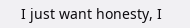I just want honesty, I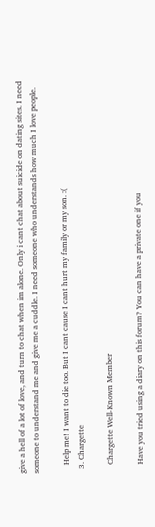give a hell of a lot of love, and turn to chat when im alone. Only i cant chat about suicide on dating sites. I need someone to understand me and give me a cuddle. I need someone who understands how much I love people.

    Help me! I want to die too. But I cant cause I cant hurt my family or my son. :(
  3. Chargette

    Chargette Well-Known Member

    Have you tried using a diary on this forum? You can have a private one if you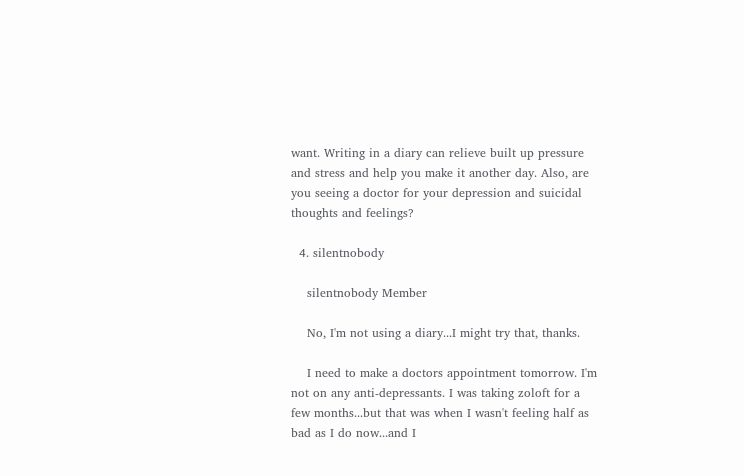want. Writing in a diary can relieve built up pressure and stress and help you make it another day. Also, are you seeing a doctor for your depression and suicidal thoughts and feelings?

  4. silentnobody

    silentnobody Member

    No, I'm not using a diary...I might try that, thanks.

    I need to make a doctors appointment tomorrow. I'm not on any anti-depressants. I was taking zoloft for a few months...but that was when I wasn't feeling half as bad as I do now...and I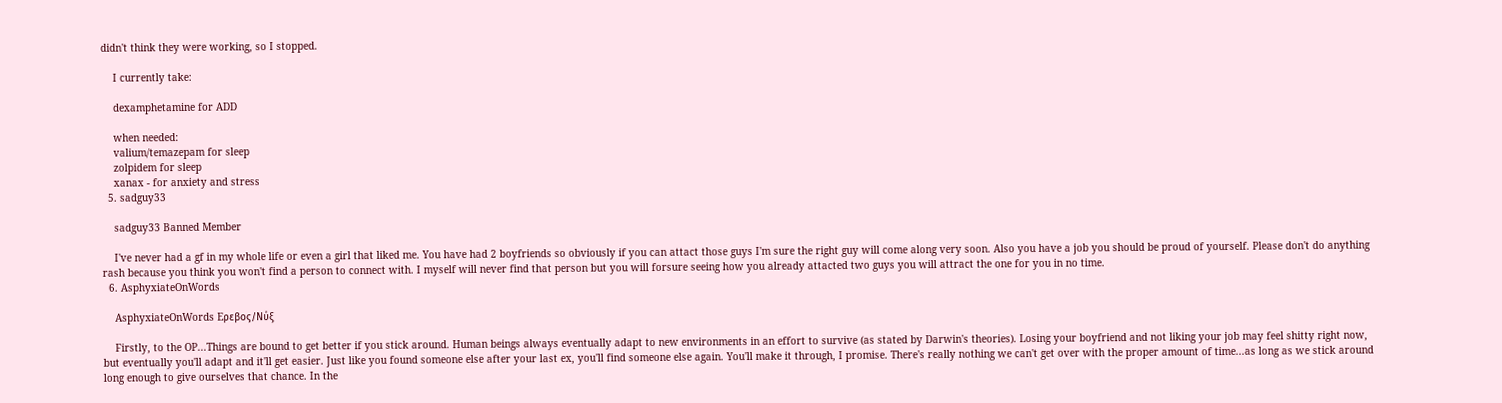didn't think they were working, so I stopped.

    I currently take:

    dexamphetamine for ADD

    when needed:
    valium/temazepam for sleep
    zolpidem for sleep
    xanax - for anxiety and stress
  5. sadguy33

    sadguy33 Banned Member

    I've never had a gf in my whole life or even a girl that liked me. You have had 2 boyfriends so obviously if you can attact those guys I'm sure the right guy will come along very soon. Also you have a job you should be proud of yourself. Please don't do anything rash because you think you won't find a person to connect with. I myself will never find that person but you will forsure seeing how you already attacted two guys you will attract the one for you in no time.
  6. AsphyxiateOnWords

    AsphyxiateOnWords Eρεβος/Νύξ

    Firstly, to the OP...Things are bound to get better if you stick around. Human beings always eventually adapt to new environments in an effort to survive (as stated by Darwin's theories). Losing your boyfriend and not liking your job may feel shitty right now, but eventually you'll adapt and it'll get easier. Just like you found someone else after your last ex, you'll find someone else again. You'll make it through, I promise. There's really nothing we can't get over with the proper amount of time...as long as we stick around long enough to give ourselves that chance. In the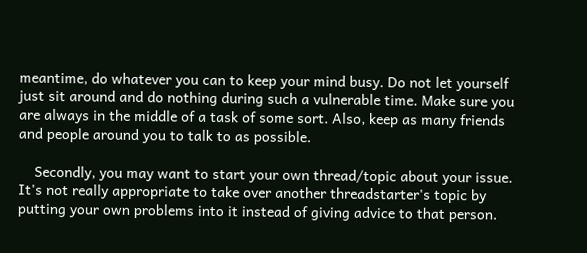meantime, do whatever you can to keep your mind busy. Do not let yourself just sit around and do nothing during such a vulnerable time. Make sure you are always in the middle of a task of some sort. Also, keep as many friends and people around you to talk to as possible.

    Secondly, you may want to start your own thread/topic about your issue. It's not really appropriate to take over another threadstarter's topic by putting your own problems into it instead of giving advice to that person.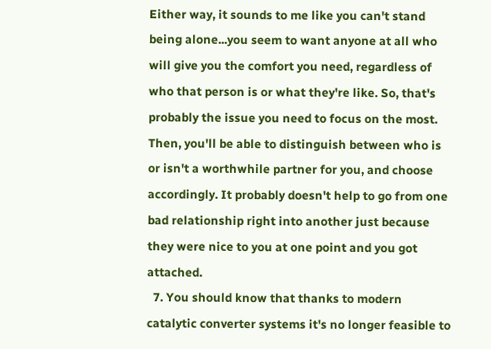Either way, it sounds to me like you can't stand being alone...you seem to want anyone at all who will give you the comfort you need, regardless of who that person is or what they're like. So, that's probably the issue you need to focus on the most. Then, you'll be able to distinguish between who is or isn't a worthwhile partner for you, and choose accordingly. It probably doesn't help to go from one bad relationship right into another just because they were nice to you at one point and you got attached.
  7. You should know that thanks to modern catalytic converter systems it's no longer feasible to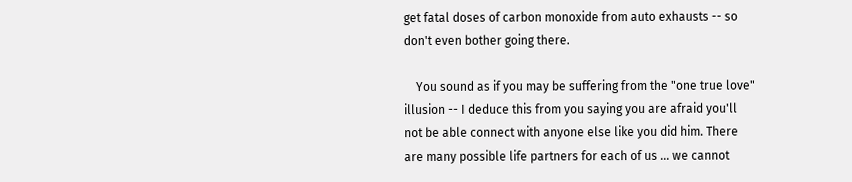get fatal doses of carbon monoxide from auto exhausts -- so don't even bother going there.

    You sound as if you may be suffering from the "one true love" illusion -- I deduce this from you saying you are afraid you'll not be able connect with anyone else like you did him. There are many possible life partners for each of us ... we cannot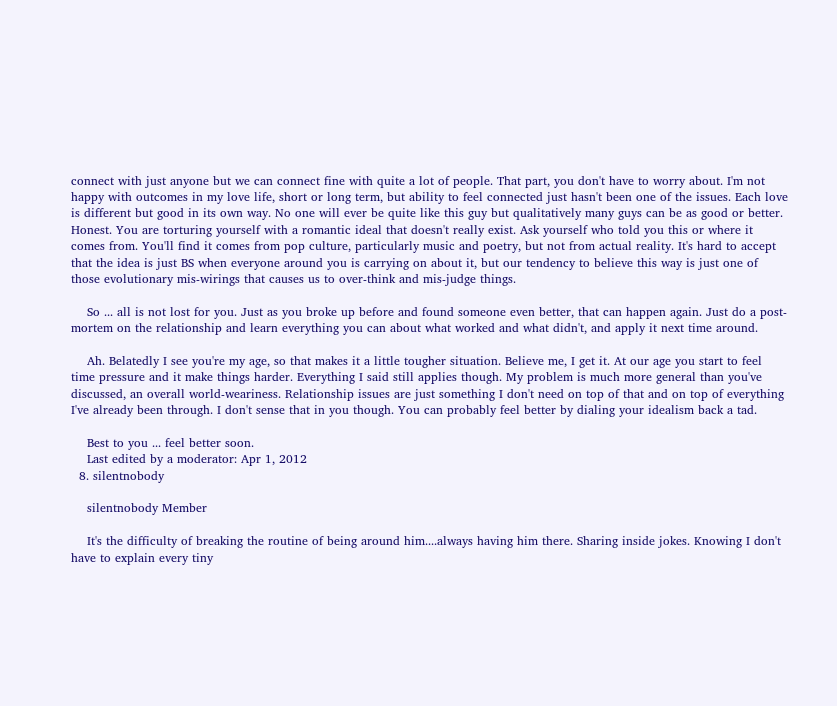connect with just anyone but we can connect fine with quite a lot of people. That part, you don't have to worry about. I'm not happy with outcomes in my love life, short or long term, but ability to feel connected just hasn't been one of the issues. Each love is different but good in its own way. No one will ever be quite like this guy but qualitatively many guys can be as good or better. Honest. You are torturing yourself with a romantic ideal that doesn't really exist. Ask yourself who told you this or where it comes from. You'll find it comes from pop culture, particularly music and poetry, but not from actual reality. It's hard to accept that the idea is just BS when everyone around you is carrying on about it, but our tendency to believe this way is just one of those evolutionary mis-wirings that causes us to over-think and mis-judge things.

    So ... all is not lost for you. Just as you broke up before and found someone even better, that can happen again. Just do a post-mortem on the relationship and learn everything you can about what worked and what didn't, and apply it next time around.

    Ah. Belatedly I see you're my age, so that makes it a little tougher situation. Believe me, I get it. At our age you start to feel time pressure and it make things harder. Everything I said still applies though. My problem is much more general than you've discussed, an overall world-weariness. Relationship issues are just something I don't need on top of that and on top of everything I've already been through. I don't sense that in you though. You can probably feel better by dialing your idealism back a tad.

    Best to you ... feel better soon.
    Last edited by a moderator: Apr 1, 2012
  8. silentnobody

    silentnobody Member

    It's the difficulty of breaking the routine of being around him....always having him there. Sharing inside jokes. Knowing I don't have to explain every tiny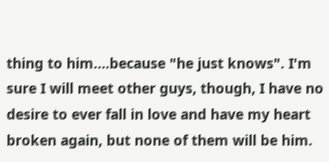thing to him....because "he just knows". I'm sure I will meet other guys, though, I have no desire to ever fall in love and have my heart broken again, but none of them will be him.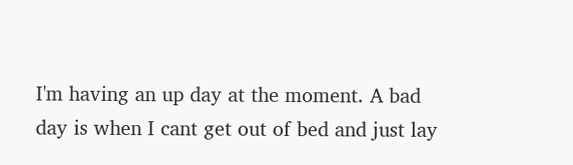I'm having an up day at the moment. A bad day is when I cant get out of bed and just lay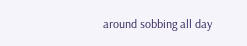around sobbing all day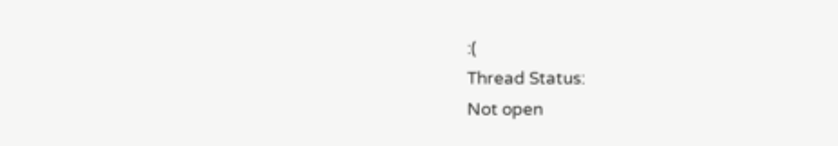:(
Thread Status:
Not open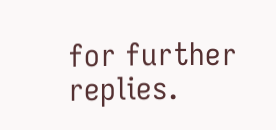for further replies.